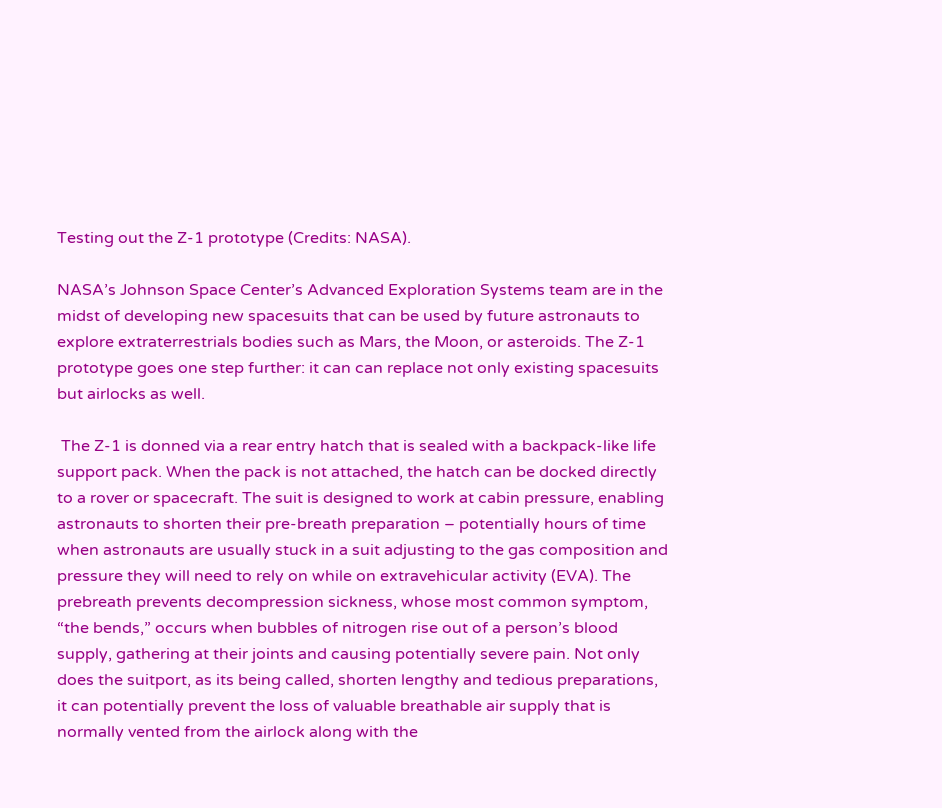Testing out the Z-1 prototype (Credits: NASA).

NASA’s Johnson Space Center’s Advanced Exploration Systems team are in the midst of developing new spacesuits that can be used by future astronauts to explore extraterrestrials bodies such as Mars, the Moon, or asteroids. The Z-1 prototype goes one step further: it can can replace not only existing spacesuits but airlocks as well.

 The Z-1 is donned via a rear entry hatch that is sealed with a backpack-like life support pack. When the pack is not attached, the hatch can be docked directly to a rover or spacecraft. The suit is designed to work at cabin pressure, enabling astronauts to shorten their pre-breath preparation – potentially hours of time when astronauts are usually stuck in a suit adjusting to the gas composition and pressure they will need to rely on while on extravehicular activity (EVA). The prebreath prevents decompression sickness, whose most common symptom, “the bends,” occurs when bubbles of nitrogen rise out of a person’s blood supply, gathering at their joints and causing potentially severe pain. Not only does the suitport, as its being called, shorten lengthy and tedious preparations, it can potentially prevent the loss of valuable breathable air supply that is normally vented from the airlock along with the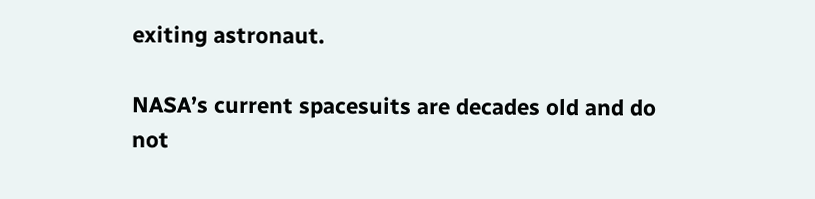exiting astronaut.

NASA’s current spacesuits are decades old and do not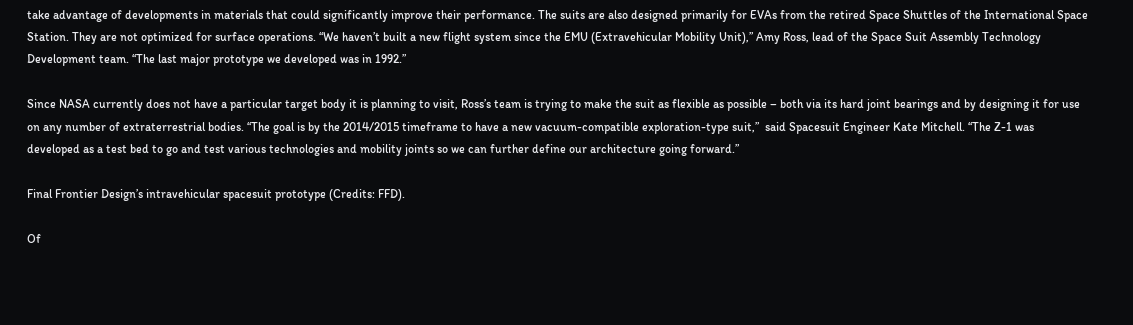take advantage of developments in materials that could significantly improve their performance. The suits are also designed primarily for EVAs from the retired Space Shuttles of the International Space Station. They are not optimized for surface operations. “We haven’t built a new flight system since the EMU (Extravehicular Mobility Unit),” Amy Ross, lead of the Space Suit Assembly Technology Development team. “The last major prototype we developed was in 1992.”

Since NASA currently does not have a particular target body it is planning to visit, Ross’s team is trying to make the suit as flexible as possible – both via its hard joint bearings and by designing it for use on any number of extraterrestrial bodies. “The goal is by the 2014/2015 timeframe to have a new vacuum-compatible exploration-type suit,”  said Spacesuit Engineer Kate Mitchell. “The Z-1 was developed as a test bed to go and test various technologies and mobility joints so we can further define our architecture going forward.”

Final Frontier Design’s intravehicular spacesuit prototype (Credits: FFD).

Of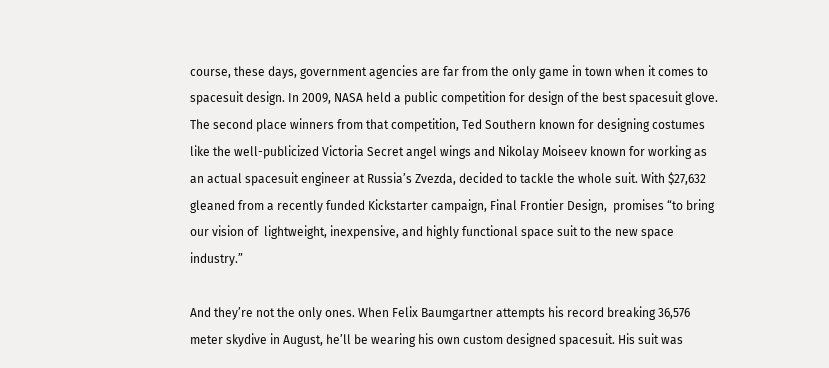course, these days, government agencies are far from the only game in town when it comes to spacesuit design. In 2009, NASA held a public competition for design of the best spacesuit glove. The second place winners from that competition, Ted Southern known for designing costumes like the well-publicized Victoria Secret angel wings and Nikolay Moiseev known for working as an actual spacesuit engineer at Russia’s Zvezda, decided to tackle the whole suit. With $27,632 gleaned from a recently funded Kickstarter campaign, Final Frontier Design,  promises “to bring our vision of  lightweight, inexpensive, and highly functional space suit to the new space industry.”

And they’re not the only ones. When Felix Baumgartner attempts his record breaking 36,576 meter skydive in August, he’ll be wearing his own custom designed spacesuit. His suit was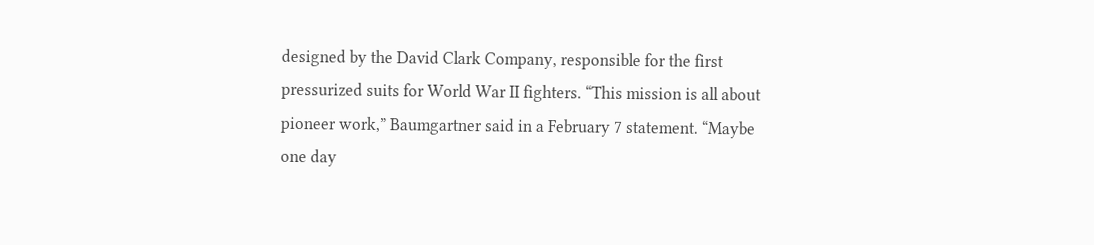designed by the David Clark Company, responsible for the first pressurized suits for World War II fighters. “This mission is all about pioneer work,” Baumgartner said in a February 7 statement. “Maybe one day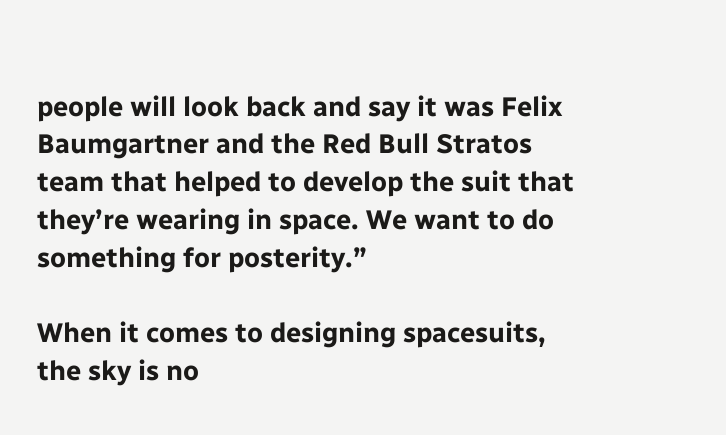people will look back and say it was Felix Baumgartner and the Red Bull Stratos team that helped to develop the suit that they’re wearing in space. We want to do something for posterity.”

When it comes to designing spacesuits, the sky is no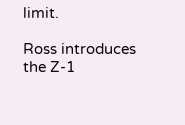limit.

Ross introduces the Z-1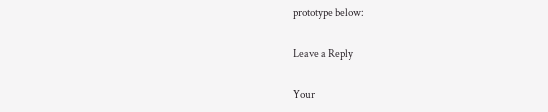prototype below:

Leave a Reply

Your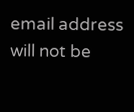email address will not be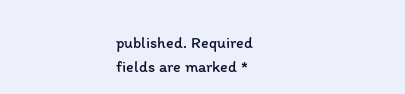published. Required fields are marked *